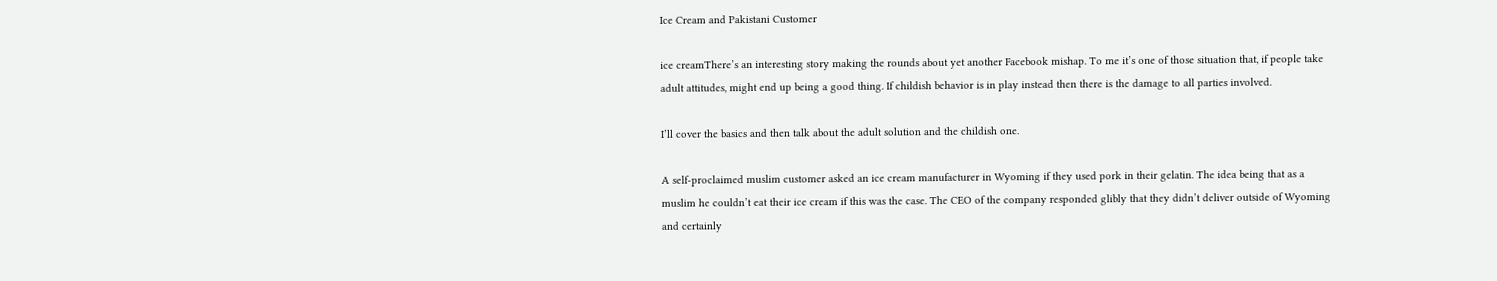Ice Cream and Pakistani Customer

ice creamThere’s an interesting story making the rounds about yet another Facebook mishap. To me it’s one of those situation that, if people take adult attitudes, might end up being a good thing. If childish behavior is in play instead then there is the damage to all parties involved.

I’ll cover the basics and then talk about the adult solution and the childish one.

A self-proclaimed muslim customer asked an ice cream manufacturer in Wyoming if they used pork in their gelatin. The idea being that as a muslim he couldn’t eat their ice cream if this was the case. The CEO of the company responded glibly that they didn’t deliver outside of Wyoming and certainly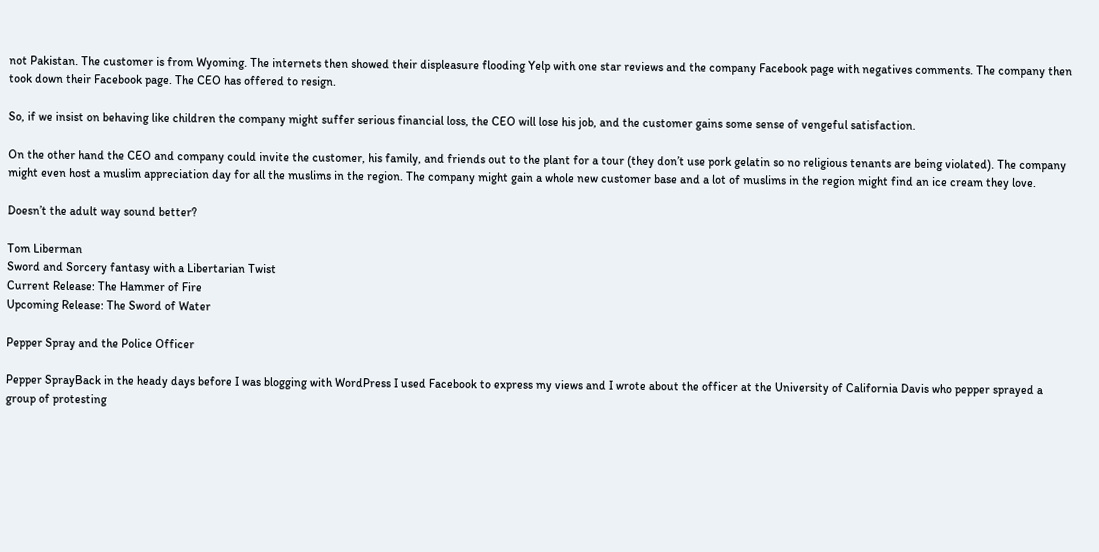not Pakistan. The customer is from Wyoming. The internets then showed their displeasure flooding Yelp with one star reviews and the company Facebook page with negatives comments. The company then took down their Facebook page. The CEO has offered to resign.

So, if we insist on behaving like children the company might suffer serious financial loss, the CEO will lose his job, and the customer gains some sense of vengeful satisfaction.

On the other hand the CEO and company could invite the customer, his family, and friends out to the plant for a tour (they don’t use pork gelatin so no religious tenants are being violated). The company might even host a muslim appreciation day for all the muslims in the region. The company might gain a whole new customer base and a lot of muslims in the region might find an ice cream they love.

Doesn’t the adult way sound better?

Tom Liberman
Sword and Sorcery fantasy with a Libertarian Twist
Current Release: The Hammer of Fire
Upcoming Release: The Sword of Water

Pepper Spray and the Police Officer

Pepper SprayBack in the heady days before I was blogging with WordPress I used Facebook to express my views and I wrote about the officer at the University of California Davis who pepper sprayed a group of protesting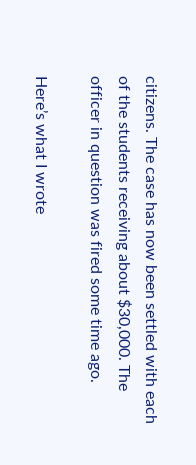citizens. The case has now been settled with each of the students receiving about $30,000. The officer in question was fired some time ago.

Here’s what I wrote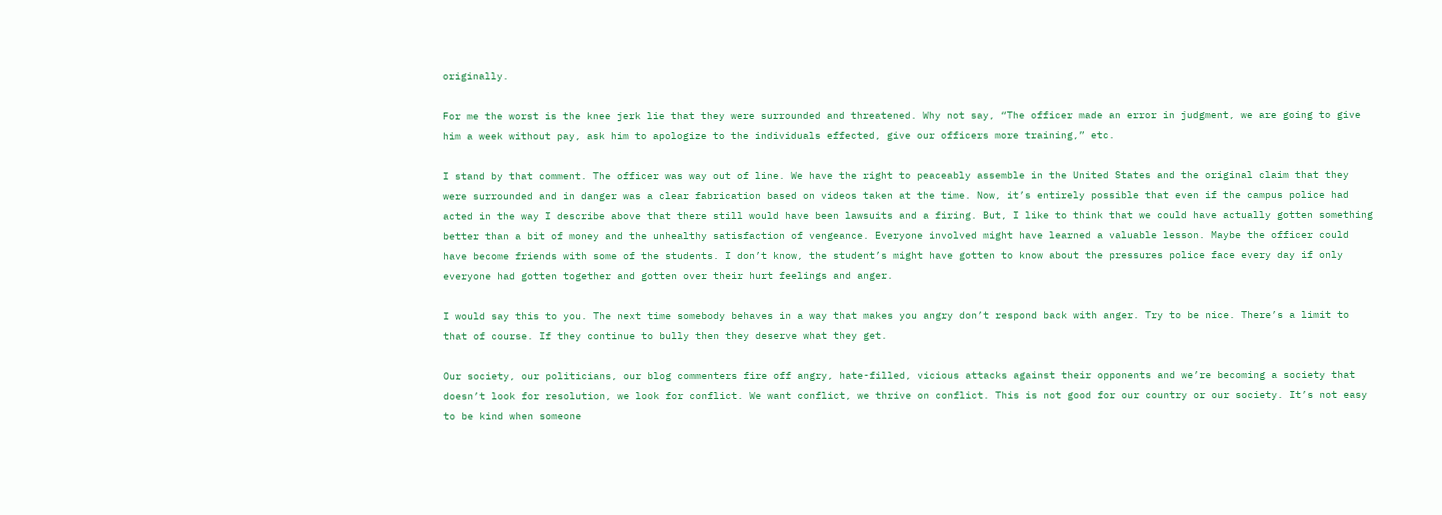originally.

For me the worst is the knee jerk lie that they were surrounded and threatened. Why not say, “The officer made an error in judgment, we are going to give him a week without pay, ask him to apologize to the individuals effected, give our officers more training,” etc.

I stand by that comment. The officer was way out of line. We have the right to peaceably assemble in the United States and the original claim that they were surrounded and in danger was a clear fabrication based on videos taken at the time. Now, it’s entirely possible that even if the campus police had acted in the way I describe above that there still would have been lawsuits and a firing. But, I like to think that we could have actually gotten something better than a bit of money and the unhealthy satisfaction of vengeance. Everyone involved might have learned a valuable lesson. Maybe the officer could have become friends with some of the students. I don’t know, the student’s might have gotten to know about the pressures police face every day if only everyone had gotten together and gotten over their hurt feelings and anger.

I would say this to you. The next time somebody behaves in a way that makes you angry don’t respond back with anger. Try to be nice. There’s a limit to that of course. If they continue to bully then they deserve what they get.

Our society, our politicians, our blog commenters fire off angry, hate-filled, vicious attacks against their opponents and we’re becoming a society that doesn’t look for resolution, we look for conflict. We want conflict, we thrive on conflict. This is not good for our country or our society. It’s not easy to be kind when someone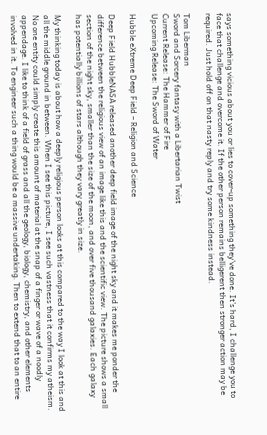says something vicious about you or lies to cover-up something they’ve done. It’s hard, I challenge you to face that challenge and overcome it. If the other person remains belligerent then stronger action may be required. Just hold off on that nasty reply and try some kindness instead.

Tom Liberman
Sword and Sorcery fantasy with a Libertarian Twist
Current Release: The Hammer of Fire
Upcoming Release: The Sword of Water

Hubble eXtreme Deep Field – Religion and Science

Deep Field HubbleNASA released another deep field image of the night sky and it makes me ponder the difference between the religious view of an image like this and the scientific view. The picture shows a small section of the night sky, smaller than the size of the moon, and over five thousand galaxies. Each galaxy has potentially billions of stars although they vary greatly in size.

My thinking today is about how a deeply religious person looks at this compared to the way I look at this and all the middle ground in between. When I see this picture, I see such vastness that it confirms my atheism. No one entity could simply create this amount of material at the snap of a finger or wave of a noodly appendage. I like to think of a field of grass and all the geology, biology, chemistry, and other elements involved in it. To engineer such a thing would be a massive undertaking. Then to extend that to an entire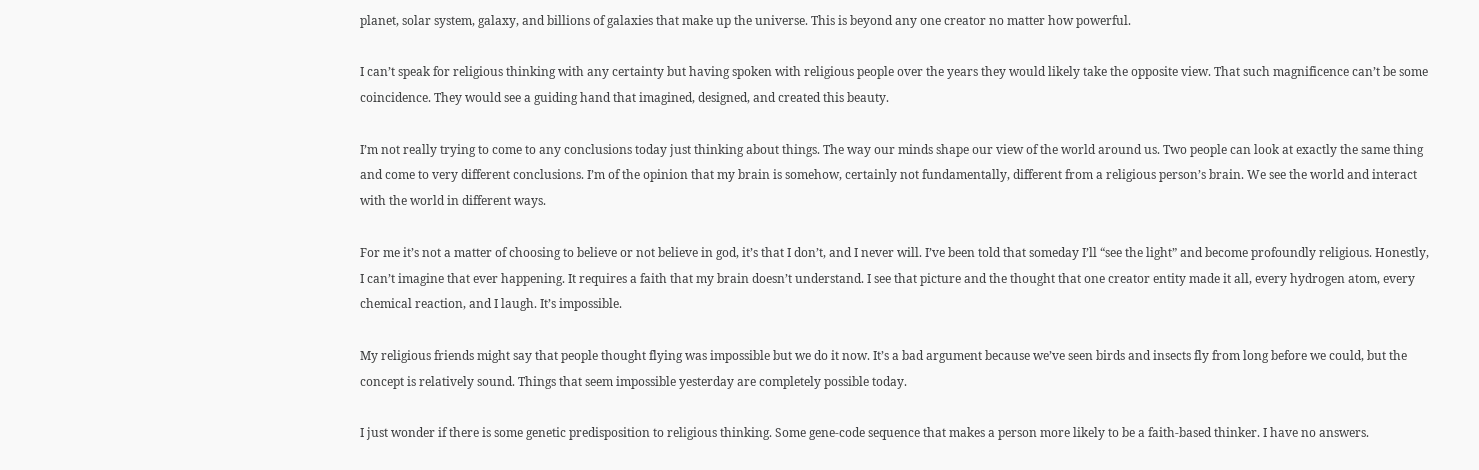planet, solar system, galaxy, and billions of galaxies that make up the universe. This is beyond any one creator no matter how powerful.

I can’t speak for religious thinking with any certainty but having spoken with religious people over the years they would likely take the opposite view. That such magnificence can’t be some coincidence. They would see a guiding hand that imagined, designed, and created this beauty.

I’m not really trying to come to any conclusions today just thinking about things. The way our minds shape our view of the world around us. Two people can look at exactly the same thing and come to very different conclusions. I’m of the opinion that my brain is somehow, certainly not fundamentally, different from a religious person’s brain. We see the world and interact with the world in different ways.

For me it’s not a matter of choosing to believe or not believe in god, it’s that I don’t, and I never will. I’ve been told that someday I’ll “see the light” and become profoundly religious. Honestly, I can’t imagine that ever happening. It requires a faith that my brain doesn’t understand. I see that picture and the thought that one creator entity made it all, every hydrogen atom, every chemical reaction, and I laugh. It’s impossible.

My religious friends might say that people thought flying was impossible but we do it now. It’s a bad argument because we’ve seen birds and insects fly from long before we could, but the concept is relatively sound. Things that seem impossible yesterday are completely possible today.

I just wonder if there is some genetic predisposition to religious thinking. Some gene-code sequence that makes a person more likely to be a faith-based thinker. I have no answers.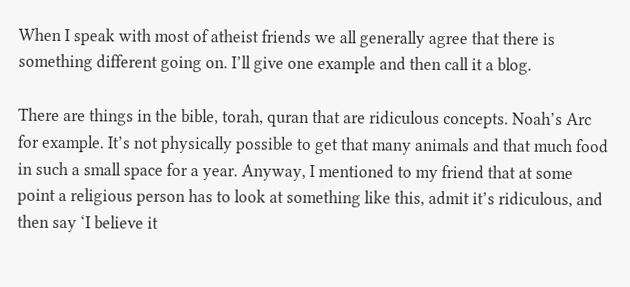When I speak with most of atheist friends we all generally agree that there is something different going on. I’ll give one example and then call it a blog.

There are things in the bible, torah, quran that are ridiculous concepts. Noah’s Arc for example. It’s not physically possible to get that many animals and that much food in such a small space for a year. Anyway, I mentioned to my friend that at some point a religious person has to look at something like this, admit it’s ridiculous, and then say ‘I believe it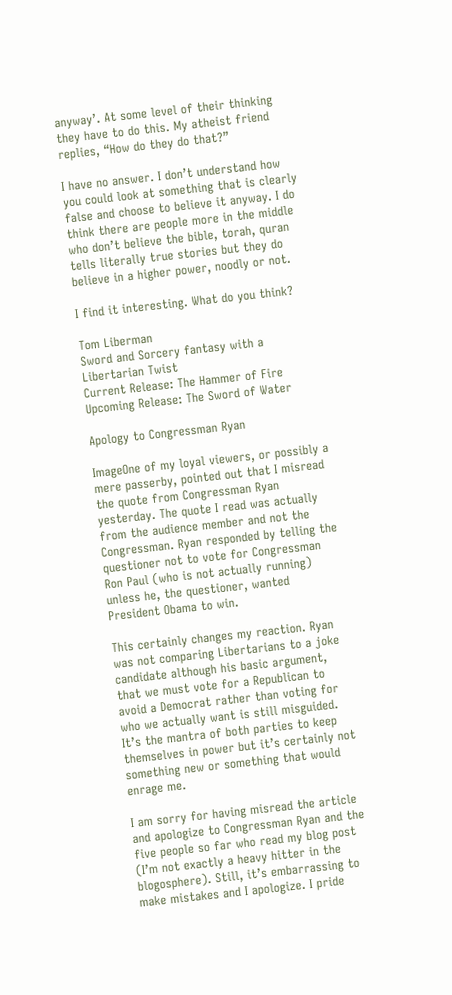anyway’. At some level of their thinking they have to do this. My atheist friend replies, “How do they do that?”

I have no answer. I don’t understand how you could look at something that is clearly false and choose to believe it anyway. I do think there are people more in the middle who don’t believe the bible, torah, quran tells literally true stories but they do believe in a higher power, noodly or not.

I find it interesting. What do you think?

Tom Liberman
Sword and Sorcery fantasy with a Libertarian Twist
Current Release: The Hammer of Fire
Upcoming Release: The Sword of Water

Apology to Congressman Ryan

ImageOne of my loyal viewers, or possibly a mere passerby, pointed out that I misread the quote from Congressman Ryan yesterday. The quote I read was actually from the audience member and not the Congressman. Ryan responded by telling the questioner not to vote for Congressman Ron Paul (who is not actually running) unless he, the questioner, wanted President Obama to win.

This certainly changes my reaction. Ryan was not comparing Libertarians to a joke candidate although his basic argument, that we must vote for a Republican to avoid a Democrat rather than voting for who we actually want is still misguided. It’s the mantra of both parties to keep themselves in power but it’s certainly not something new or something that would enrage me.

I am sorry for having misread the article and apologize to Congressman Ryan and the five people so far who read my blog post (I’m not exactly a heavy hitter in the blogosphere). Still, it’s embarrassing to make mistakes and I apologize. I pride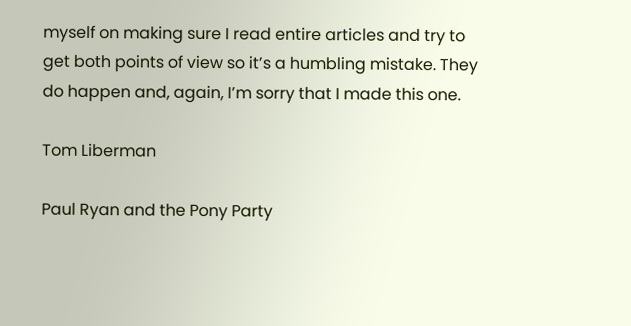myself on making sure I read entire articles and try to get both points of view so it’s a humbling mistake. They do happen and, again, I’m sorry that I made this one.

Tom Liberman

Paul Ryan and the Pony Party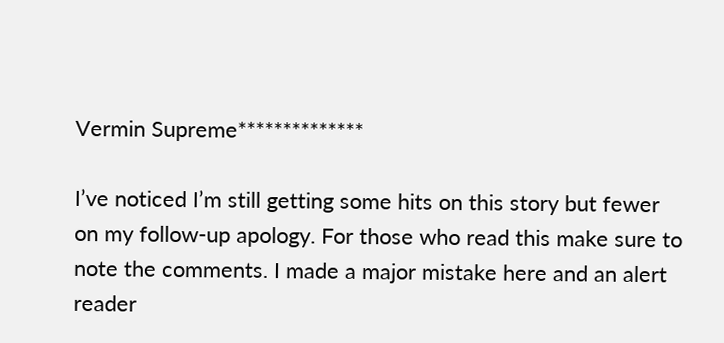Vermin Supreme**************

I’ve noticed I’m still getting some hits on this story but fewer on my follow-up apology. For those who read this make sure to note the comments. I made a major mistake here and an alert reader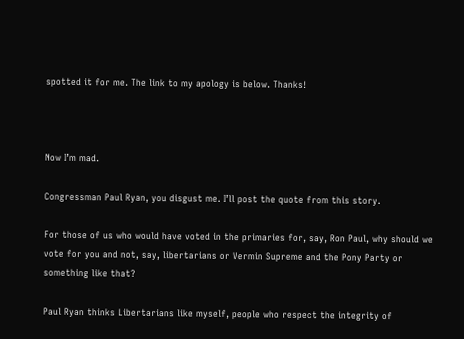spotted it for me. The link to my apology is below. Thanks!



Now I’m mad.

Congressman Paul Ryan, you disgust me. I’ll post the quote from this story.

For those of us who would have voted in the primaries for, say, Ron Paul, why should we vote for you and not, say, libertarians or Vermin Supreme and the Pony Party or something like that?

Paul Ryan thinks Libertarians like myself, people who respect the integrity of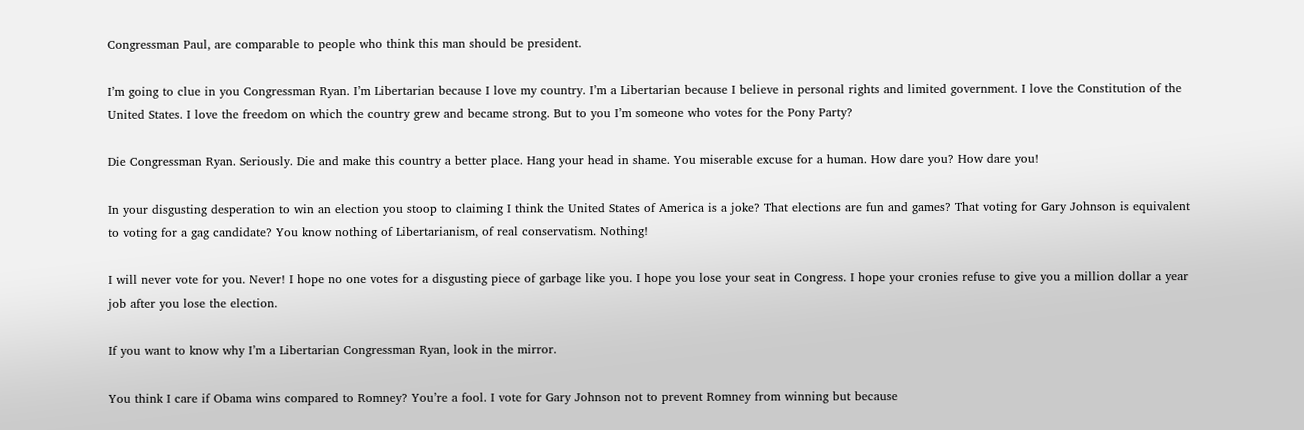Congressman Paul, are comparable to people who think this man should be president.

I’m going to clue in you Congressman Ryan. I’m Libertarian because I love my country. I’m a Libertarian because I believe in personal rights and limited government. I love the Constitution of the United States. I love the freedom on which the country grew and became strong. But to you I’m someone who votes for the Pony Party?

Die Congressman Ryan. Seriously. Die and make this country a better place. Hang your head in shame. You miserable excuse for a human. How dare you? How dare you!

In your disgusting desperation to win an election you stoop to claiming I think the United States of America is a joke? That elections are fun and games? That voting for Gary Johnson is equivalent to voting for a gag candidate? You know nothing of Libertarianism, of real conservatism. Nothing!

I will never vote for you. Never! I hope no one votes for a disgusting piece of garbage like you. I hope you lose your seat in Congress. I hope your cronies refuse to give you a million dollar a year job after you lose the election.

If you want to know why I’m a Libertarian Congressman Ryan, look in the mirror.

You think I care if Obama wins compared to Romney? You’re a fool. I vote for Gary Johnson not to prevent Romney from winning but because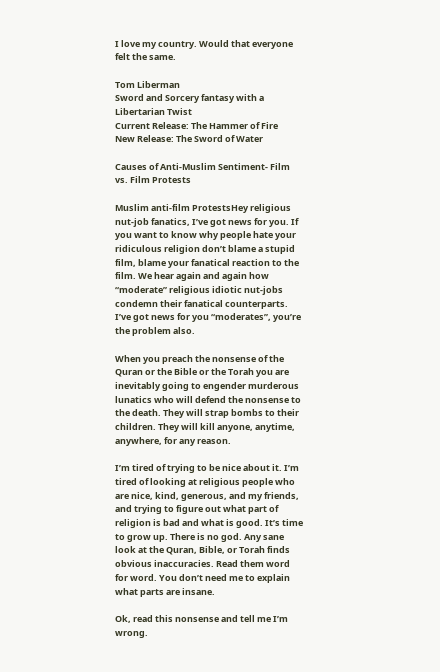I love my country. Would that everyone felt the same.

Tom Liberman
Sword and Sorcery fantasy with a Libertarian Twist
Current Release: The Hammer of Fire
New Release: The Sword of Water

Causes of Anti-Muslim Sentiment- Film vs. Film Protests

Muslim anti-film ProtestsHey religious nut-job fanatics, I’ve got news for you. If you want to know why people hate your ridiculous religion don’t blame a stupid film, blame your fanatical reaction to the film. We hear again and again how “moderate” religious idiotic nut-jobs condemn their fanatical counterparts. I’ve got news for you “moderates”, you’re the problem also.

When you preach the nonsense of the Quran or the Bible or the Torah you are inevitably going to engender murderous lunatics who will defend the nonsense to the death. They will strap bombs to their children. They will kill anyone, anytime, anywhere, for any reason.

I’m tired of trying to be nice about it. I’m tired of looking at religious people who are nice, kind, generous, and my friends, and trying to figure out what part of religion is bad and what is good. It’s time to grow up. There is no god. Any sane look at the Quran, Bible, or Torah finds obvious inaccuracies. Read them word for word. You don’t need me to explain what parts are insane.

Ok, read this nonsense and tell me I’m wrong.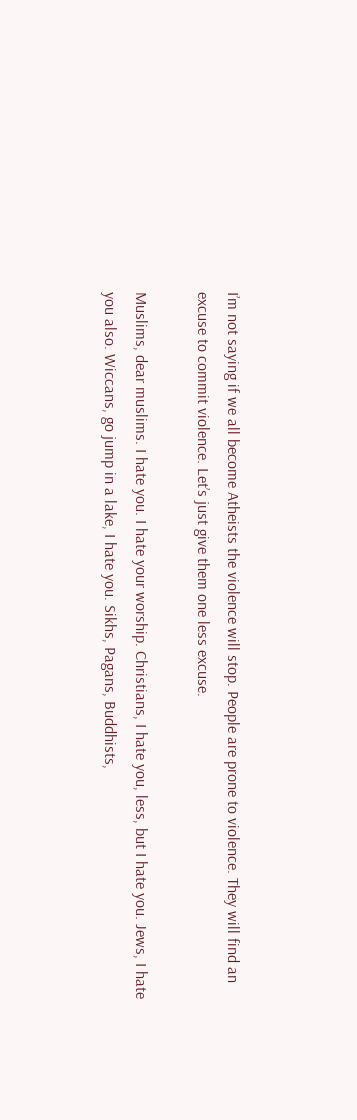I’m not saying if we all become Atheists the violence will stop. People are prone to violence. They will find an excuse to commit violence. Let’s just give them one less excuse.

Muslims, dear muslims. I hate you. I hate your worship. Christians, I hate you, less, but I hate you. Jews, I hate you also. Wiccans, go jump in a lake, I hate you. Sikhs, Pagans, Buddhists,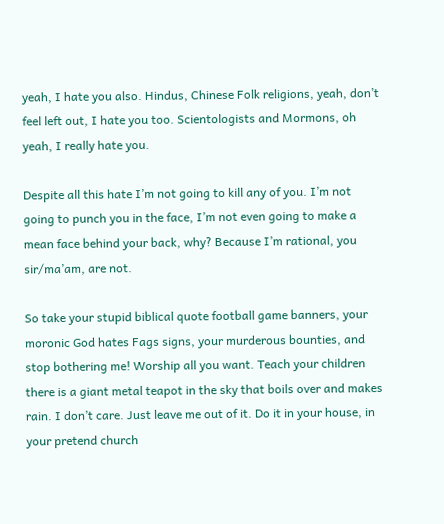yeah, I hate you also. Hindus, Chinese Folk religions, yeah, don’t feel left out, I hate you too. Scientologists and Mormons, oh yeah, I really hate you.

Despite all this hate I’m not going to kill any of you. I’m not going to punch you in the face, I’m not even going to make a mean face behind your back, why? Because I’m rational, you sir/ma’am, are not.

So take your stupid biblical quote football game banners, your moronic God hates Fags signs, your murderous bounties, and stop bothering me! Worship all you want. Teach your children there is a giant metal teapot in the sky that boils over and makes rain. I don’t care. Just leave me out of it. Do it in your house, in your pretend church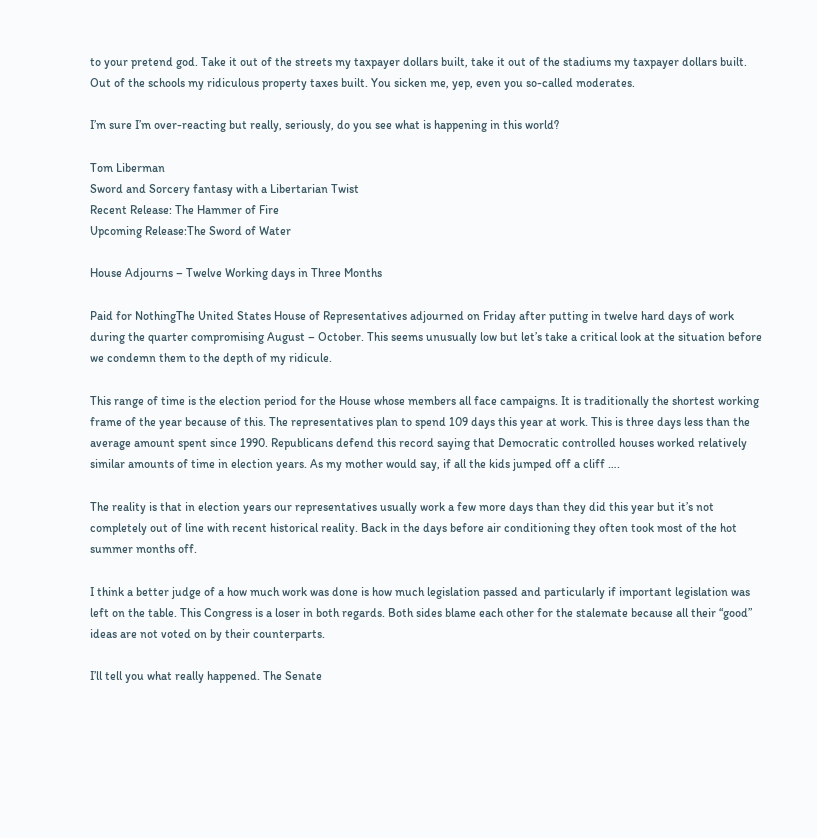to your pretend god. Take it out of the streets my taxpayer dollars built, take it out of the stadiums my taxpayer dollars built. Out of the schools my ridiculous property taxes built. You sicken me, yep, even you so-called moderates.

I’m sure I’m over-reacting but really, seriously, do you see what is happening in this world?

Tom Liberman
Sword and Sorcery fantasy with a Libertarian Twist
Recent Release: The Hammer of Fire
Upcoming Release:The Sword of Water

House Adjourns – Twelve Working days in Three Months

Paid for NothingThe United States House of Representatives adjourned on Friday after putting in twelve hard days of work during the quarter compromising August – October. This seems unusually low but let’s take a critical look at the situation before we condemn them to the depth of my ridicule.

This range of time is the election period for the House whose members all face campaigns. It is traditionally the shortest working frame of the year because of this. The representatives plan to spend 109 days this year at work. This is three days less than the average amount spent since 1990. Republicans defend this record saying that Democratic controlled houses worked relatively similar amounts of time in election years. As my mother would say, if all the kids jumped off a cliff ….

The reality is that in election years our representatives usually work a few more days than they did this year but it’s not completely out of line with recent historical reality. Back in the days before air conditioning they often took most of the hot summer months off.

I think a better judge of a how much work was done is how much legislation passed and particularly if important legislation was left on the table. This Congress is a loser in both regards. Both sides blame each other for the stalemate because all their “good” ideas are not voted on by their counterparts.

I’ll tell you what really happened. The Senate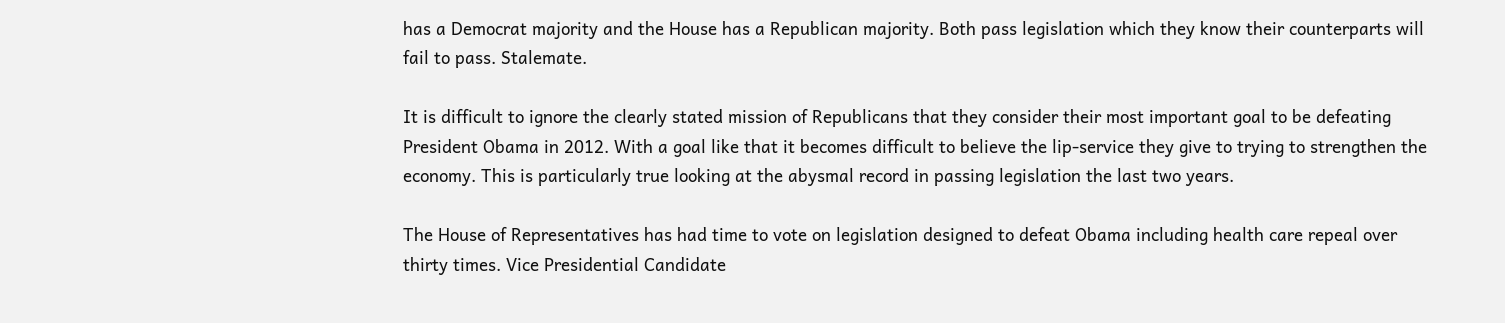has a Democrat majority and the House has a Republican majority. Both pass legislation which they know their counterparts will fail to pass. Stalemate.

It is difficult to ignore the clearly stated mission of Republicans that they consider their most important goal to be defeating President Obama in 2012. With a goal like that it becomes difficult to believe the lip-service they give to trying to strengthen the economy. This is particularly true looking at the abysmal record in passing legislation the last two years.

The House of Representatives has had time to vote on legislation designed to defeat Obama including health care repeal over thirty times. Vice Presidential Candidate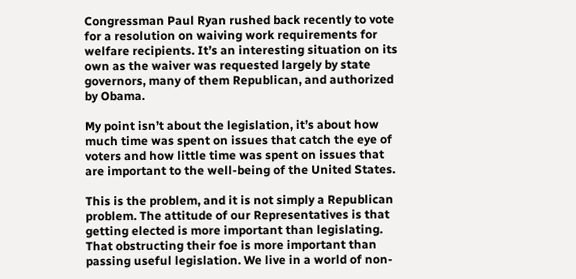Congressman Paul Ryan rushed back recently to vote for a resolution on waiving work requirements for welfare recipients. It’s an interesting situation on its own as the waiver was requested largely by state governors, many of them Republican, and authorized by Obama.

My point isn’t about the legislation, it’s about how much time was spent on issues that catch the eye of voters and how little time was spent on issues that are important to the well-being of the United States.

This is the problem, and it is not simply a Republican problem. The attitude of our Representatives is that getting elected is more important than legislating. That obstructing their foe is more important than passing useful legislation. We live in a world of non-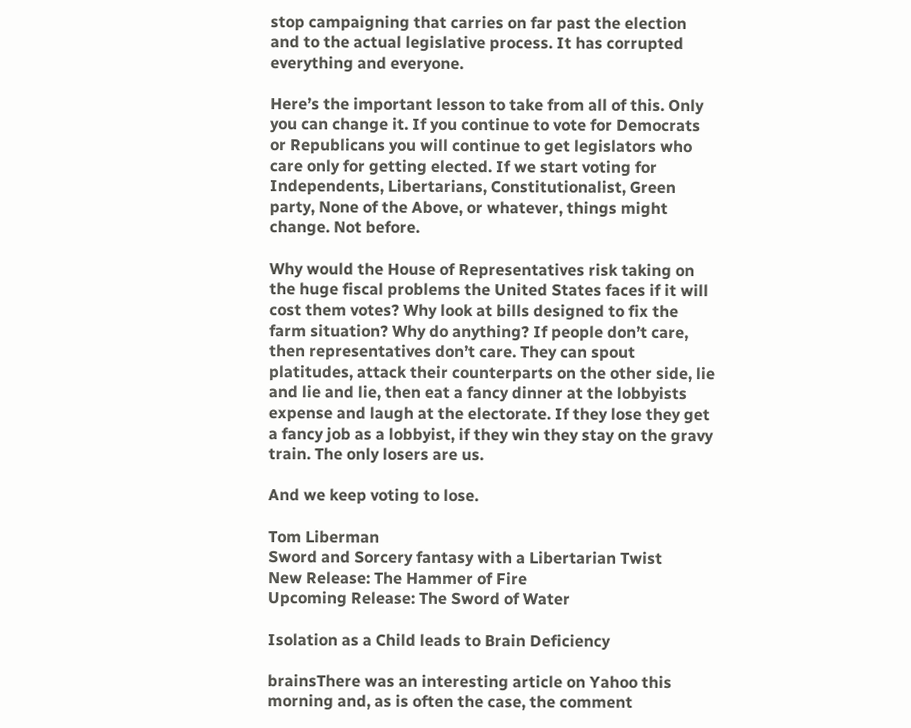stop campaigning that carries on far past the election and to the actual legislative process. It has corrupted everything and everyone.

Here’s the important lesson to take from all of this. Only you can change it. If you continue to vote for Democrats or Republicans you will continue to get legislators who care only for getting elected. If we start voting for Independents, Libertarians, Constitutionalist, Green party, None of the Above, or whatever, things might change. Not before.

Why would the House of Representatives risk taking on the huge fiscal problems the United States faces if it will cost them votes? Why look at bills designed to fix the farm situation? Why do anything? If people don’t care, then representatives don’t care. They can spout platitudes, attack their counterparts on the other side, lie and lie and lie, then eat a fancy dinner at the lobbyists expense and laugh at the electorate. If they lose they get a fancy job as a lobbyist, if they win they stay on the gravy train. The only losers are us.

And we keep voting to lose.

Tom Liberman
Sword and Sorcery fantasy with a Libertarian Twist
New Release: The Hammer of Fire
Upcoming Release: The Sword of Water

Isolation as a Child leads to Brain Deficiency

brainsThere was an interesting article on Yahoo this morning and, as is often the case, the comment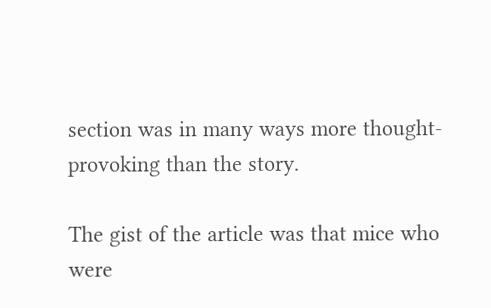section was in many ways more thought-provoking than the story.

The gist of the article was that mice who were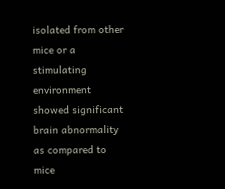isolated from other mice or a stimulating environment showed significant brain abnormality as compared to mice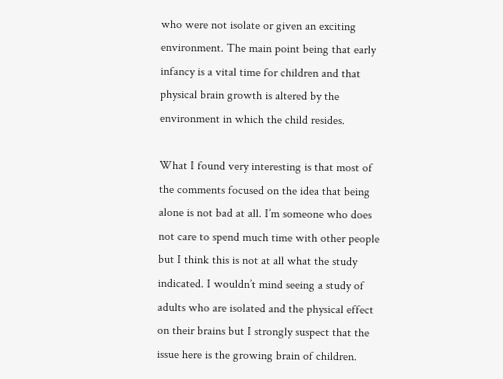who were not isolate or given an exciting environment. The main point being that early infancy is a vital time for children and that physical brain growth is altered by the environment in which the child resides.

What I found very interesting is that most of the comments focused on the idea that being alone is not bad at all. I’m someone who does not care to spend much time with other people but I think this is not at all what the study indicated. I wouldn’t mind seeing a study of adults who are isolated and the physical effect on their brains but I strongly suspect that the issue here is the growing brain of children.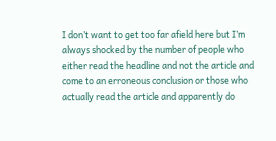I don’t want to get too far afield here but I’m always shocked by the number of people who either read the headline and not the article and come to an erroneous conclusion or those who actually read the article and apparently do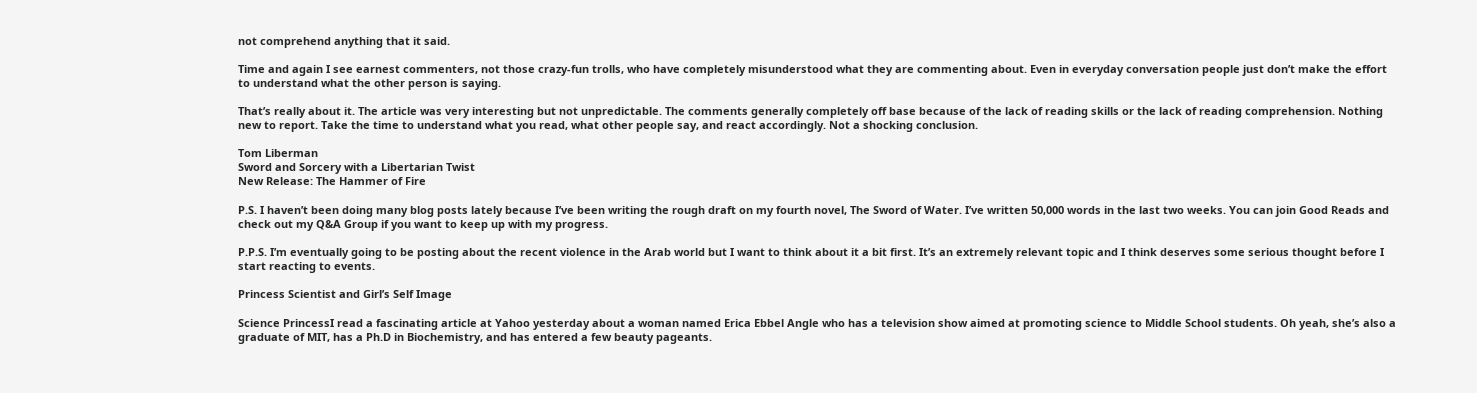not comprehend anything that it said.

Time and again I see earnest commenters, not those crazy-fun trolls, who have completely misunderstood what they are commenting about. Even in everyday conversation people just don’t make the effort to understand what the other person is saying.

That’s really about it. The article was very interesting but not unpredictable. The comments generally completely off base because of the lack of reading skills or the lack of reading comprehension. Nothing new to report. Take the time to understand what you read, what other people say, and react accordingly. Not a shocking conclusion.

Tom Liberman
Sword and Sorcery with a Libertarian Twist
New Release: The Hammer of Fire

P.S. I haven’t been doing many blog posts lately because I’ve been writing the rough draft on my fourth novel, The Sword of Water. I’ve written 50,000 words in the last two weeks. You can join Good Reads and check out my Q&A Group if you want to keep up with my progress.

P.P.S. I’m eventually going to be posting about the recent violence in the Arab world but I want to think about it a bit first. It’s an extremely relevant topic and I think deserves some serious thought before I start reacting to events.

Princess Scientist and Girl’s Self Image

Science PrincessI read a fascinating article at Yahoo yesterday about a woman named Erica Ebbel Angle who has a television show aimed at promoting science to Middle School students. Oh yeah, she’s also a graduate of MIT, has a Ph.D in Biochemistry, and has entered a few beauty pageants.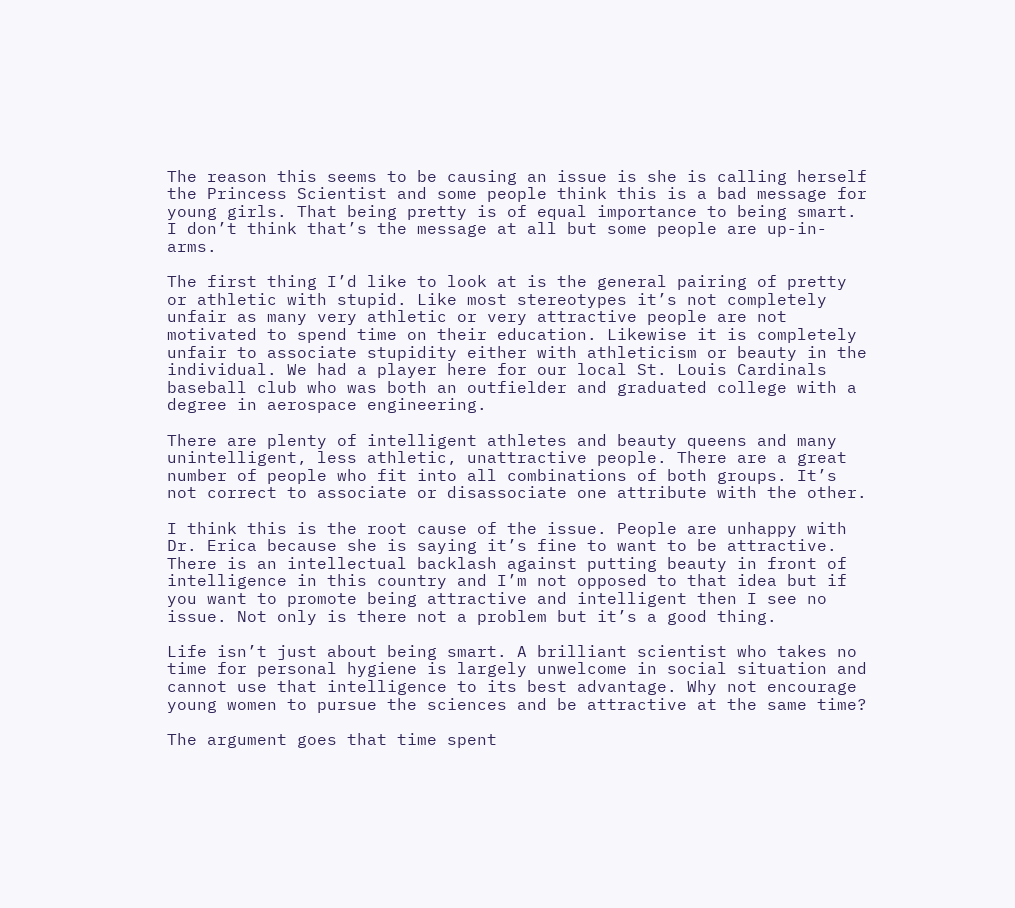The reason this seems to be causing an issue is she is calling herself the Princess Scientist and some people think this is a bad message for young girls. That being pretty is of equal importance to being smart. I don’t think that’s the message at all but some people are up-in-arms.

The first thing I’d like to look at is the general pairing of pretty or athletic with stupid. Like most stereotypes it’s not completely unfair as many very athletic or very attractive people are not motivated to spend time on their education. Likewise it is completely unfair to associate stupidity either with athleticism or beauty in the individual. We had a player here for our local St. Louis Cardinals baseball club who was both an outfielder and graduated college with a degree in aerospace engineering.

There are plenty of intelligent athletes and beauty queens and many unintelligent, less athletic, unattractive people. There are a great number of people who fit into all combinations of both groups. It’s not correct to associate or disassociate one attribute with the other.

I think this is the root cause of the issue. People are unhappy with Dr. Erica because she is saying it’s fine to want to be attractive. There is an intellectual backlash against putting beauty in front of intelligence in this country and I’m not opposed to that idea but if you want to promote being attractive and intelligent then I see no issue. Not only is there not a problem but it’s a good thing.

Life isn’t just about being smart. A brilliant scientist who takes no time for personal hygiene is largely unwelcome in social situation and cannot use that intelligence to its best advantage. Why not encourage young women to pursue the sciences and be attractive at the same time?

The argument goes that time spent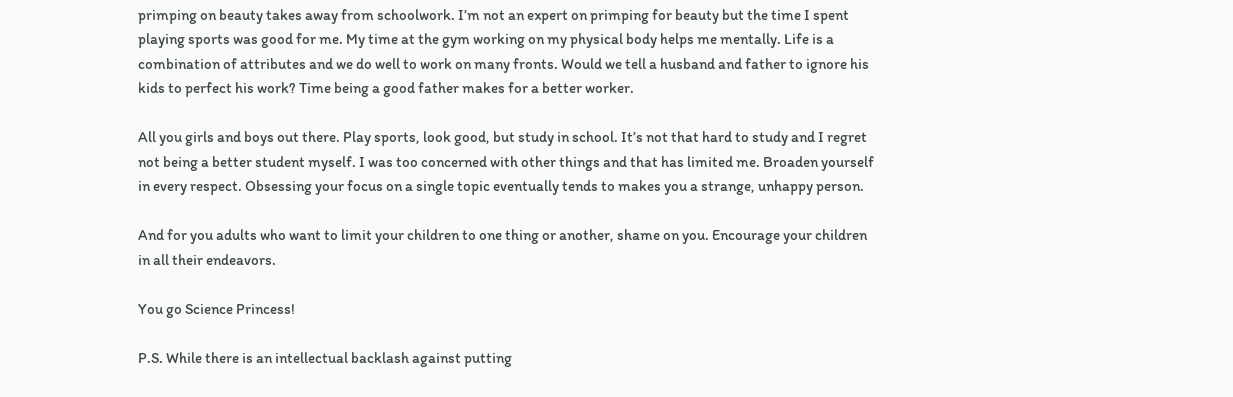primping on beauty takes away from schoolwork. I’m not an expert on primping for beauty but the time I spent playing sports was good for me. My time at the gym working on my physical body helps me mentally. Life is a combination of attributes and we do well to work on many fronts. Would we tell a husband and father to ignore his kids to perfect his work? Time being a good father makes for a better worker.

All you girls and boys out there. Play sports, look good, but study in school. It’s not that hard to study and I regret not being a better student myself. I was too concerned with other things and that has limited me. Broaden yourself in every respect. Obsessing your focus on a single topic eventually tends to makes you a strange, unhappy person.

And for you adults who want to limit your children to one thing or another, shame on you. Encourage your children in all their endeavors.

You go Science Princess!

P.S. While there is an intellectual backlash against putting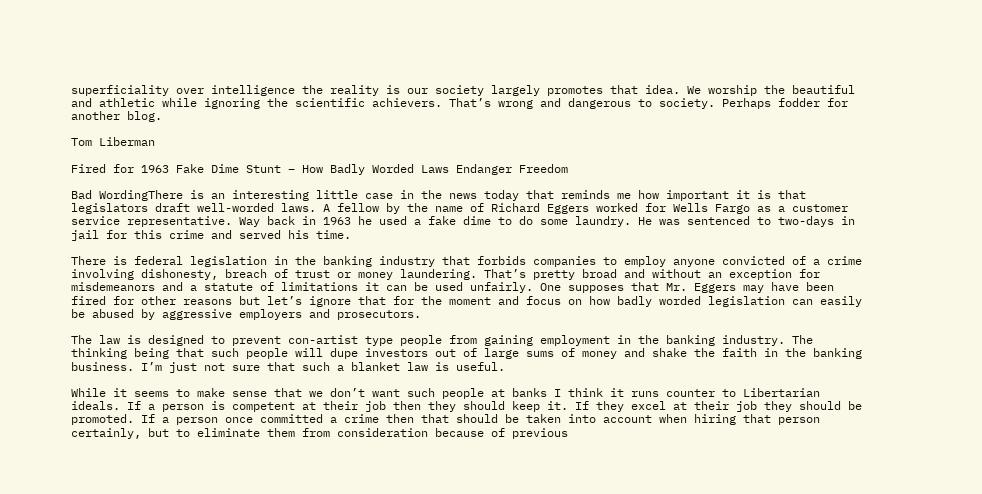superficiality over intelligence the reality is our society largely promotes that idea. We worship the beautiful and athletic while ignoring the scientific achievers. That’s wrong and dangerous to society. Perhaps fodder for another blog.

Tom Liberman

Fired for 1963 Fake Dime Stunt – How Badly Worded Laws Endanger Freedom

Bad WordingThere is an interesting little case in the news today that reminds me how important it is that legislators draft well-worded laws. A fellow by the name of Richard Eggers worked for Wells Fargo as a customer service representative. Way back in 1963 he used a fake dime to do some laundry. He was sentenced to two-days in jail for this crime and served his time.

There is federal legislation in the banking industry that forbids companies to employ anyone convicted of a crime involving dishonesty, breach of trust or money laundering. That’s pretty broad and without an exception for misdemeanors and a statute of limitations it can be used unfairly. One supposes that Mr. Eggers may have been fired for other reasons but let’s ignore that for the moment and focus on how badly worded legislation can easily be abused by aggressive employers and prosecutors.

The law is designed to prevent con-artist type people from gaining employment in the banking industry. The thinking being that such people will dupe investors out of large sums of money and shake the faith in the banking business. I’m just not sure that such a blanket law is useful.

While it seems to make sense that we don’t want such people at banks I think it runs counter to Libertarian ideals. If a person is competent at their job then they should keep it. If they excel at their job they should be promoted. If a person once committed a crime then that should be taken into account when hiring that person certainly, but to eliminate them from consideration because of previous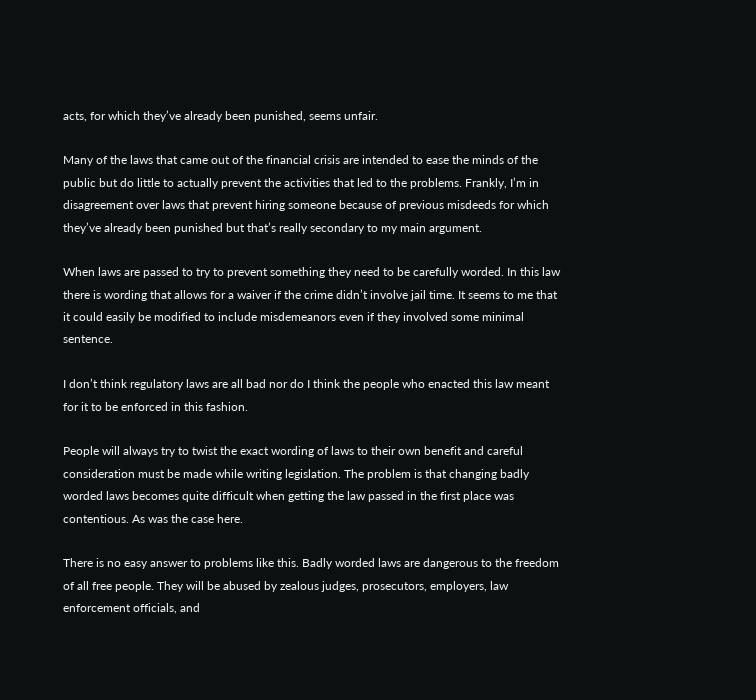acts, for which they’ve already been punished, seems unfair.

Many of the laws that came out of the financial crisis are intended to ease the minds of the public but do little to actually prevent the activities that led to the problems. Frankly, I’m in disagreement over laws that prevent hiring someone because of previous misdeeds for which they’ve already been punished but that’s really secondary to my main argument.

When laws are passed to try to prevent something they need to be carefully worded. In this law there is wording that allows for a waiver if the crime didn’t involve jail time. It seems to me that it could easily be modified to include misdemeanors even if they involved some minimal sentence.

I don’t think regulatory laws are all bad nor do I think the people who enacted this law meant for it to be enforced in this fashion.

People will always try to twist the exact wording of laws to their own benefit and careful consideration must be made while writing legislation. The problem is that changing badly worded laws becomes quite difficult when getting the law passed in the first place was contentious. As was the case here.

There is no easy answer to problems like this. Badly worded laws are dangerous to the freedom of all free people. They will be abused by zealous judges, prosecutors, employers, law enforcement officials, and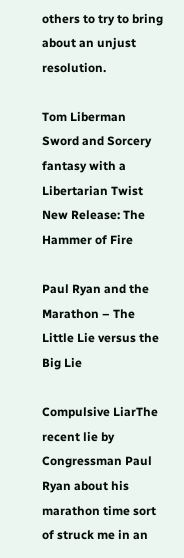others to try to bring about an unjust resolution.

Tom Liberman
Sword and Sorcery fantasy with a Libertarian Twist
New Release: The Hammer of Fire

Paul Ryan and the Marathon – The Little Lie versus the Big Lie

Compulsive LiarThe recent lie by Congressman Paul Ryan about his marathon time sort of struck me in an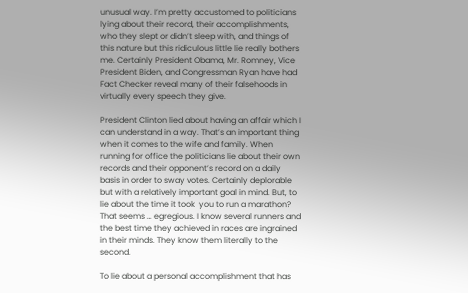unusual way. I’m pretty accustomed to politicians lying about their record, their accomplishments, who they slept or didn’t sleep with, and things of this nature but this ridiculous little lie really bothers me. Certainly President Obama, Mr. Romney, Vice President Biden, and Congressman Ryan have had Fact Checker reveal many of their falsehoods in virtually every speech they give.

President Clinton lied about having an affair which I can understand in a way. That’s an important thing when it comes to the wife and family. When running for office the politicians lie about their own records and their opponent’s record on a daily basis in order to sway votes. Certainly deplorable but with a relatively important goal in mind. But, to lie about the time it took  you to run a marathon? That seems … egregious. I know several runners and the best time they achieved in races are ingrained in their minds. They know them literally to the second.

To lie about a personal accomplishment that has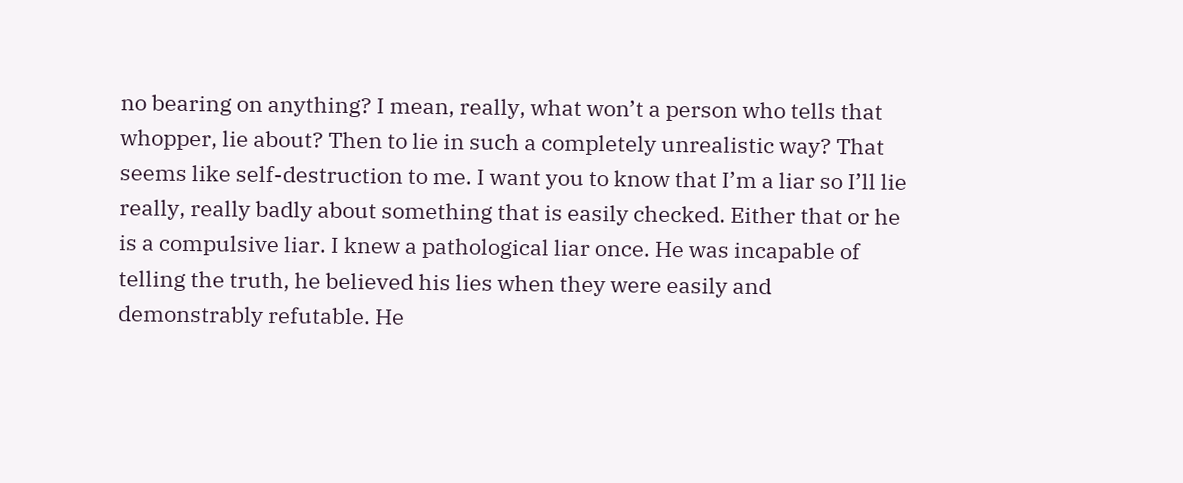no bearing on anything? I mean, really, what won’t a person who tells that whopper, lie about? Then to lie in such a completely unrealistic way? That seems like self-destruction to me. I want you to know that I’m a liar so I’ll lie really, really badly about something that is easily checked. Either that or he is a compulsive liar. I knew a pathological liar once. He was incapable of telling the truth, he believed his lies when they were easily and demonstrably refutable. He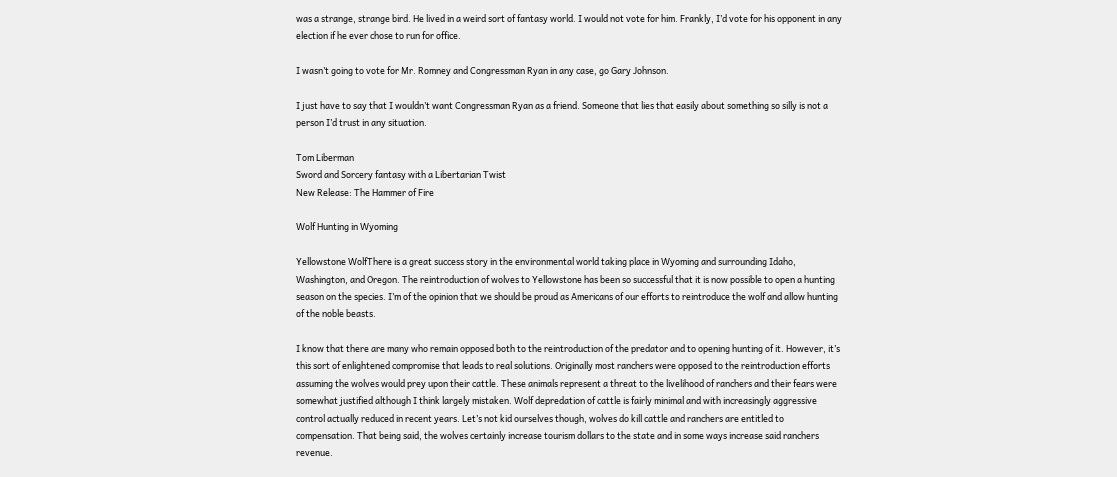was a strange, strange bird. He lived in a weird sort of fantasy world. I would not vote for him. Frankly, I’d vote for his opponent in any election if he ever chose to run for office.

I wasn’t going to vote for Mr. Romney and Congressman Ryan in any case, go Gary Johnson.

I just have to say that I wouldn’t want Congressman Ryan as a friend. Someone that lies that easily about something so silly is not a person I’d trust in any situation.

Tom Liberman
Sword and Sorcery fantasy with a Libertarian Twist
New Release: The Hammer of Fire

Wolf Hunting in Wyoming

Yellowstone WolfThere is a great success story in the environmental world taking place in Wyoming and surrounding Idaho, Washington, and Oregon. The reintroduction of wolves to Yellowstone has been so successful that it is now possible to open a hunting season on the species. I’m of the opinion that we should be proud as Americans of our efforts to reintroduce the wolf and allow hunting of the noble beasts.

I know that there are many who remain opposed both to the reintroduction of the predator and to opening hunting of it. However, it’s this sort of enlightened compromise that leads to real solutions. Originally most ranchers were opposed to the reintroduction efforts assuming the wolves would prey upon their cattle. These animals represent a threat to the livelihood of ranchers and their fears were somewhat justified although I think largely mistaken. Wolf depredation of cattle is fairly minimal and with increasingly aggressive control actually reduced in recent years. Let’s not kid ourselves though, wolves do kill cattle and ranchers are entitled to compensation. That being said, the wolves certainly increase tourism dollars to the state and in some ways increase said ranchers revenue.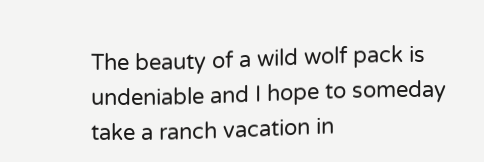The beauty of a wild wolf pack is undeniable and I hope to someday take a ranch vacation in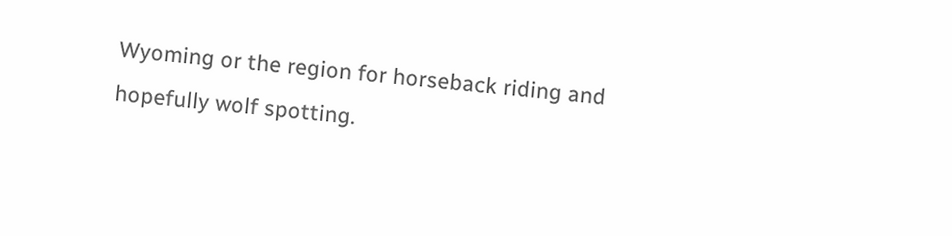Wyoming or the region for horseback riding and hopefully wolf spotting.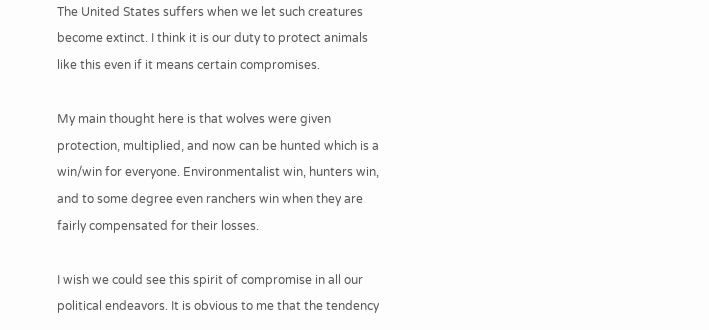The United States suffers when we let such creatures become extinct. I think it is our duty to protect animals like this even if it means certain compromises.

My main thought here is that wolves were given protection, multiplied, and now can be hunted which is a win/win for everyone. Environmentalist win, hunters win, and to some degree even ranchers win when they are fairly compensated for their losses.

I wish we could see this spirit of compromise in all our political endeavors. It is obvious to me that the tendency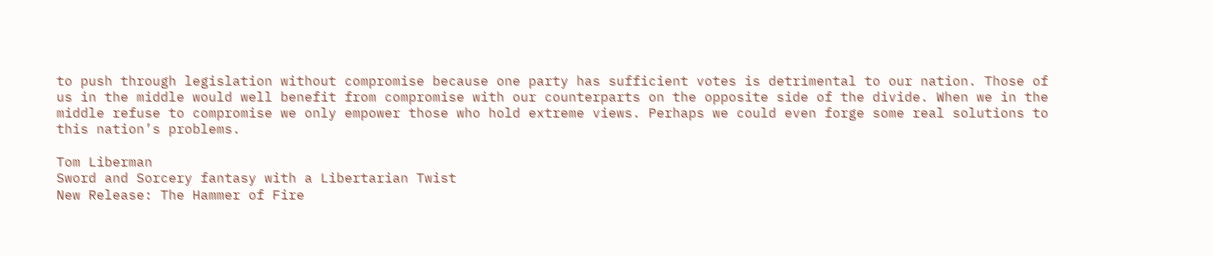to push through legislation without compromise because one party has sufficient votes is detrimental to our nation. Those of us in the middle would well benefit from compromise with our counterparts on the opposite side of the divide. When we in the middle refuse to compromise we only empower those who hold extreme views. Perhaps we could even forge some real solutions to this nation’s problems.

Tom Liberman
Sword and Sorcery fantasy with a Libertarian Twist
New Release: The Hammer of Fire